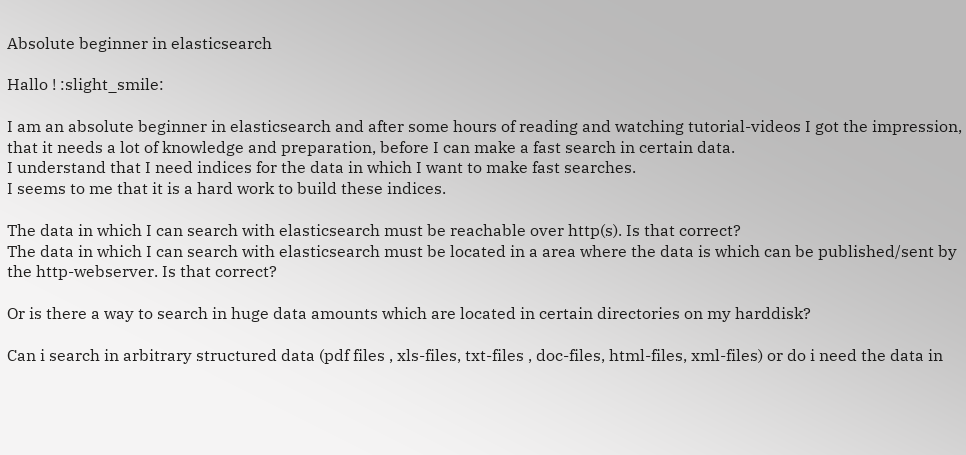Absolute beginner in elasticsearch

Hallo ! :slight_smile:

I am an absolute beginner in elasticsearch and after some hours of reading and watching tutorial-videos I got the impression, that it needs a lot of knowledge and preparation, before I can make a fast search in certain data.
I understand that I need indices for the data in which I want to make fast searches.
I seems to me that it is a hard work to build these indices.

The data in which I can search with elasticsearch must be reachable over http(s). Is that correct?
The data in which I can search with elasticsearch must be located in a area where the data is which can be published/sent by the http-webserver. Is that correct?

Or is there a way to search in huge data amounts which are located in certain directories on my harddisk?

Can i search in arbitrary structured data (pdf files , xls-files, txt-files , doc-files, html-files, xml-files) or do i need the data in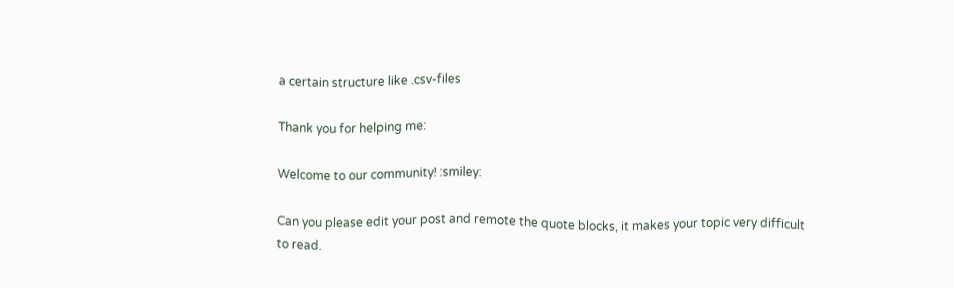a certain structure like .csv-files

Thank you for helping me:

Welcome to our community! :smiley:

Can you please edit your post and remote the quote blocks, it makes your topic very difficult to read.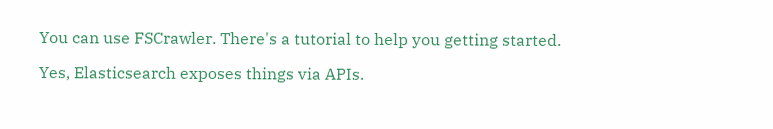You can use FSCrawler. There's a tutorial to help you getting started.

Yes, Elasticsearch exposes things via APIs.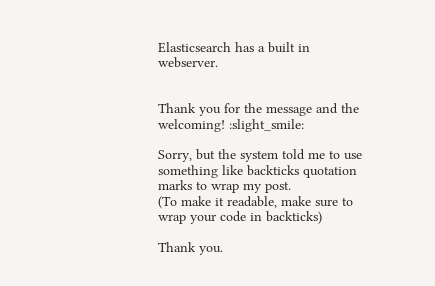Elasticsearch has a built in webserver.


Thank you for the message and the welcoming! :slight_smile:

Sorry, but the system told me to use something like backticks quotation marks to wrap my post.
(To make it readable, make sure to wrap your code in backticks)

Thank you.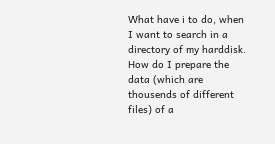What have i to do, when I want to search in a directory of my harddisk. How do I prepare the data (which are thousends of different files) of a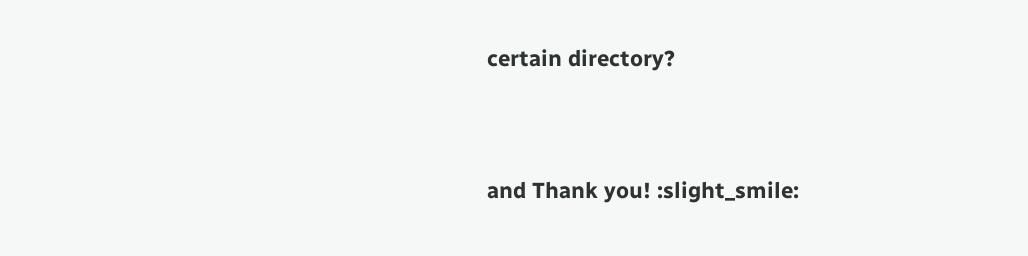certain directory?


and Thank you! :slight_smile: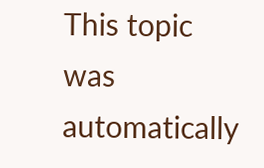This topic was automatically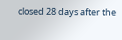closed 28 days after the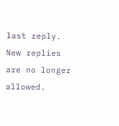last reply. New replies are no longer allowed.